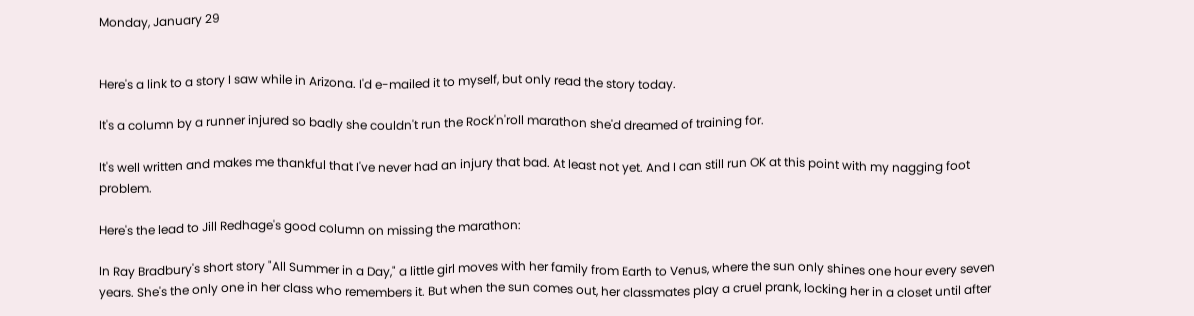Monday, January 29


Here's a link to a story I saw while in Arizona. I'd e-mailed it to myself, but only read the story today.

It's a column by a runner injured so badly she couldn't run the Rock'n'roll marathon she'd dreamed of training for.

It's well written and makes me thankful that I've never had an injury that bad. At least not yet. And I can still run OK at this point with my nagging foot problem.

Here's the lead to Jill Redhage's good column on missing the marathon:

In Ray Bradbury's short story "All Summer in a Day," a little girl moves with her family from Earth to Venus, where the sun only shines one hour every seven years. She's the only one in her class who remembers it. But when the sun comes out, her classmates play a cruel prank, locking her in a closet until after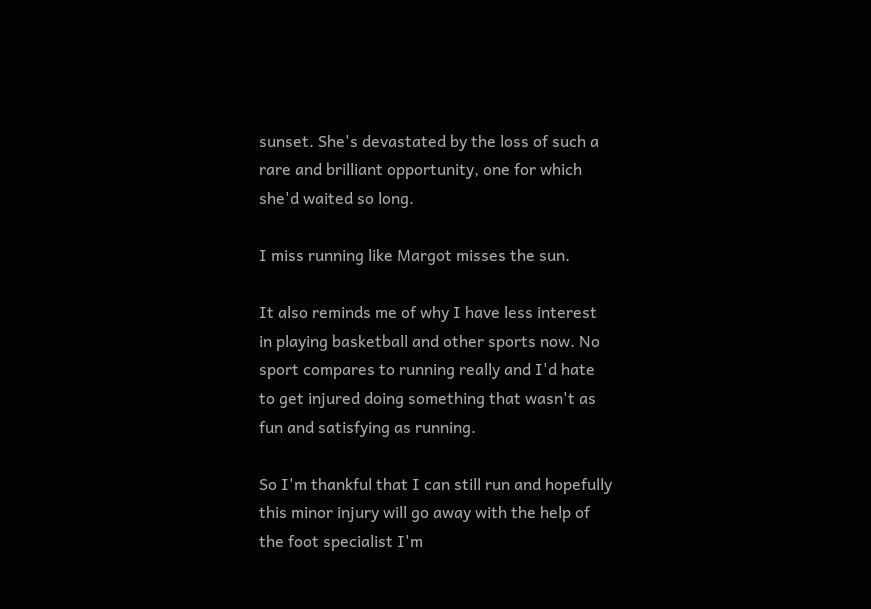sunset. She's devastated by the loss of such a rare and brilliant opportunity, one for which she'd waited so long.

I miss running like Margot misses the sun.

It also reminds me of why I have less interest in playing basketball and other sports now. No sport compares to running really and I'd hate to get injured doing something that wasn't as fun and satisfying as running.

So I'm thankful that I can still run and hopefully this minor injury will go away with the help of the foot specialist I'm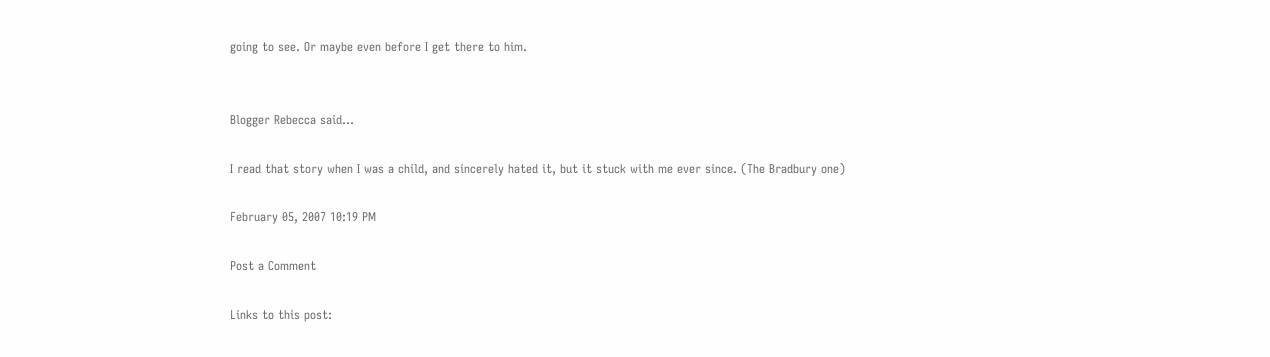going to see. Or maybe even before I get there to him.


Blogger Rebecca said...

I read that story when I was a child, and sincerely hated it, but it stuck with me ever since. (The Bradbury one)

February 05, 2007 10:19 PM

Post a Comment

Links to this post: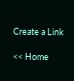Create a Link

<< Home